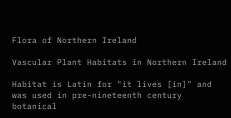Flora of Northern Ireland

Vascular Plant Habitats in Northern Ireland

Habitat is Latin for "it lives [in]" and was used in pre-nineteenth century botanical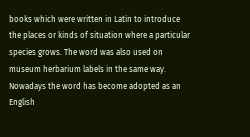books which were written in Latin to introduce the places or kinds of situation where a particular species grows. The word was also used on museum herbarium labels in the same way. Nowadays the word has become adopted as an English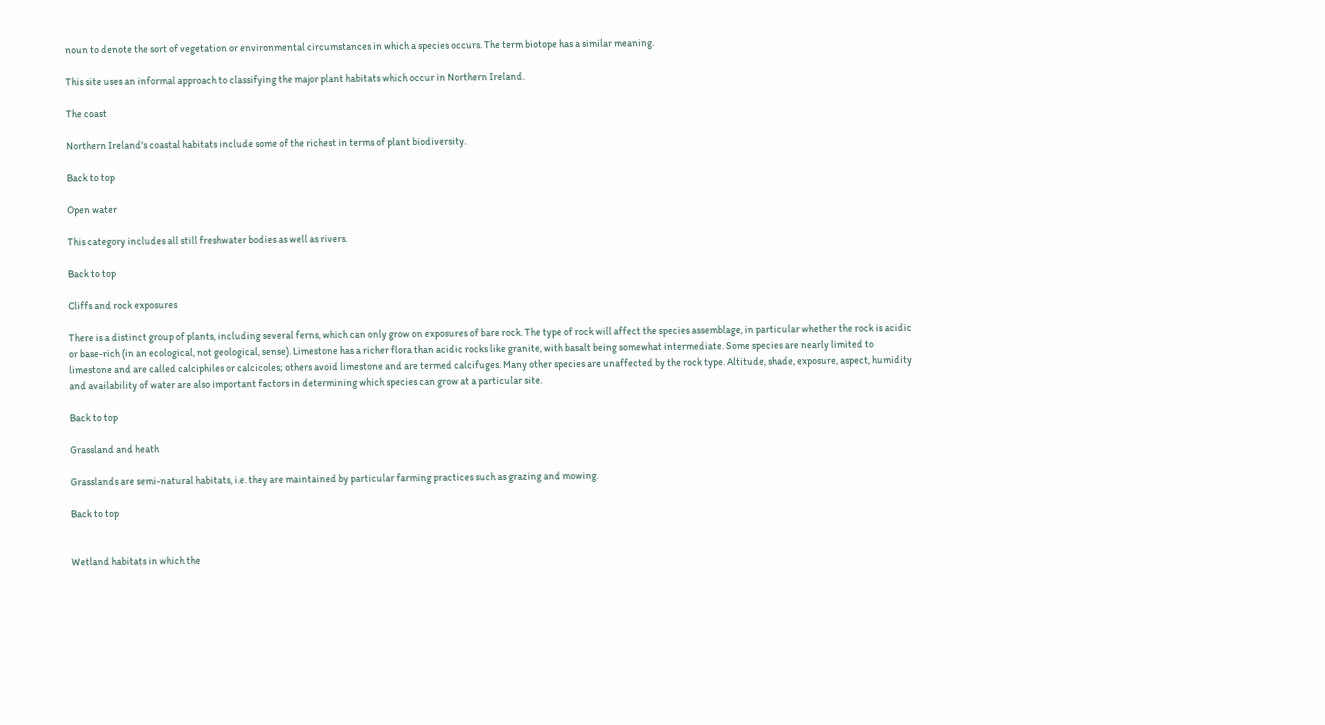noun to denote the sort of vegetation or environmental circumstances in which a species occurs. The term biotope has a similar meaning.

This site uses an informal approach to classifying the major plant habitats which occur in Northern Ireland.

The coast

Northern Ireland's coastal habitats include some of the richest in terms of plant biodiversity.

Back to top

Open water

This category includes all still freshwater bodies as well as rivers.

Back to top

Cliffs and rock exposures

There is a distinct group of plants, including several ferns, which can only grow on exposures of bare rock. The type of rock will affect the species assemblage, in particular whether the rock is acidic or base-rich (in an ecological, not geological, sense). Limestone has a richer flora than acidic rocks like granite, with basalt being somewhat intermediate. Some species are nearly limited to limestone and are called calciphiles or calcicoles; others avoid limestone and are termed calcifuges. Many other species are unaffected by the rock type. Altitude, shade, exposure, aspect, humidity and availability of water are also important factors in determining which species can grow at a particular site.

Back to top

Grassland and heath

Grasslands are semi-natural habitats, i.e. they are maintained by particular farming practices such as grazing and mowing.

Back to top


Wetland habitats in which the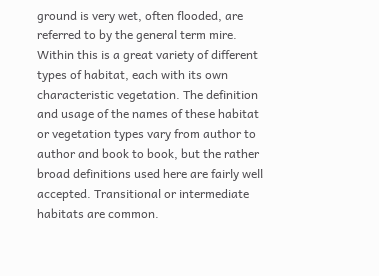ground is very wet, often flooded, are referred to by the general term mire. Within this is a great variety of different types of habitat, each with its own characteristic vegetation. The definition and usage of the names of these habitat or vegetation types vary from author to author and book to book, but the rather broad definitions used here are fairly well accepted. Transitional or intermediate habitats are common.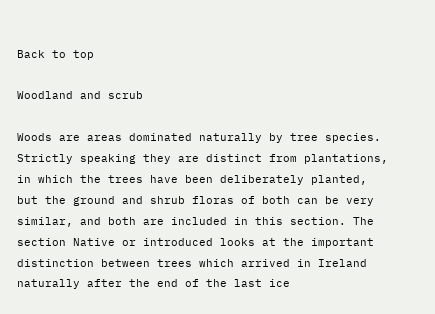Back to top

Woodland and scrub

Woods are areas dominated naturally by tree species. Strictly speaking they are distinct from plantations, in which the trees have been deliberately planted, but the ground and shrub floras of both can be very similar, and both are included in this section. The section Native or introduced looks at the important distinction between trees which arrived in Ireland naturally after the end of the last ice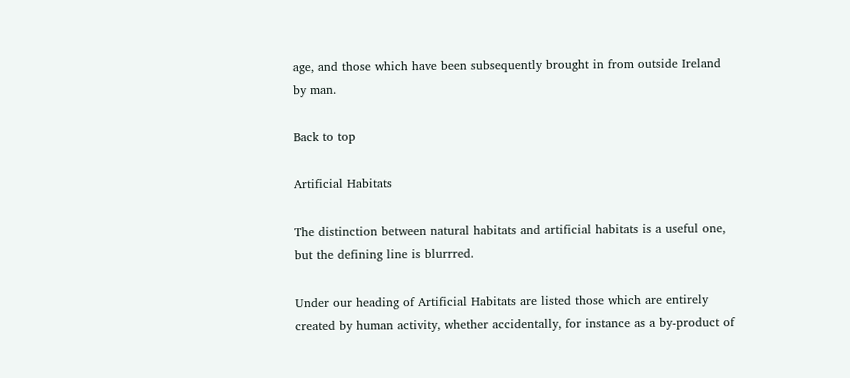age, and those which have been subsequently brought in from outside Ireland by man.

Back to top

Artificial Habitats

The distinction between natural habitats and artificial habitats is a useful one, but the defining line is blurrred.

Under our heading of Artificial Habitats are listed those which are entirely created by human activity, whether accidentally, for instance as a by-product of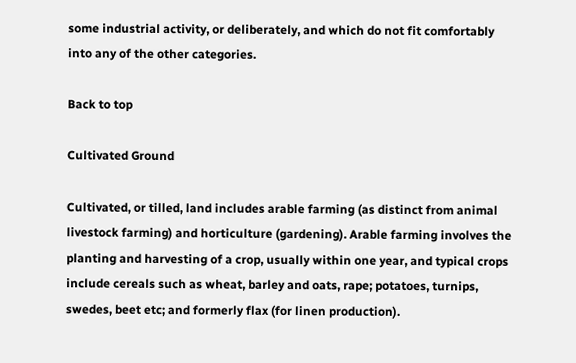some industrial activity, or deliberately, and which do not fit comfortably into any of the other categories.

Back to top

Cultivated Ground

Cultivated, or tilled, land includes arable farming (as distinct from animal livestock farming) and horticulture (gardening). Arable farming involves the planting and harvesting of a crop, usually within one year, and typical crops include cereals such as wheat, barley and oats, rape; potatoes, turnips, swedes, beet etc; and formerly flax (for linen production).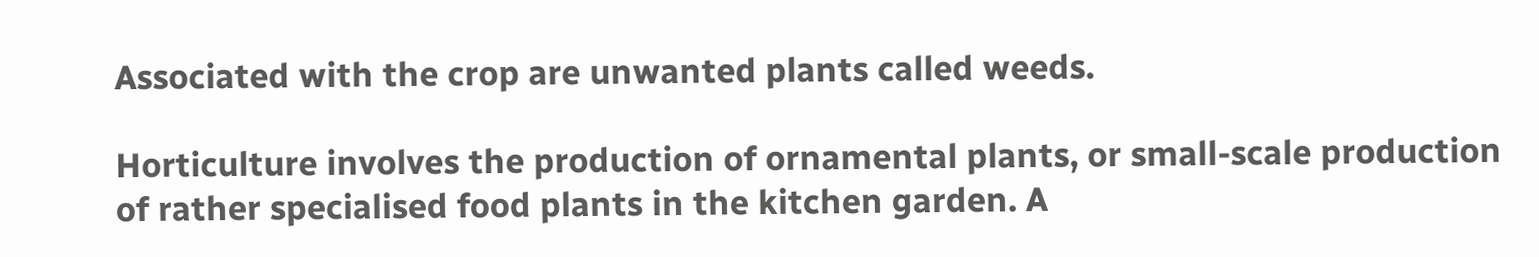Associated with the crop are unwanted plants called weeds.

Horticulture involves the production of ornamental plants, or small-scale production of rather specialised food plants in the kitchen garden. A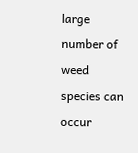large number of weed species can occur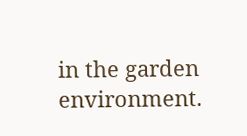in the garden environment.